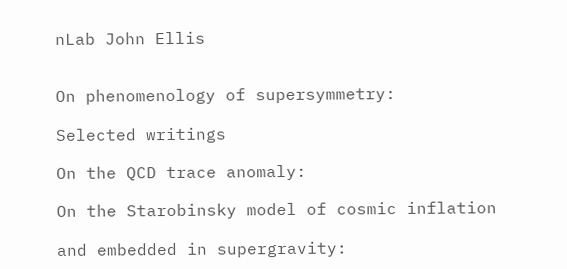nLab John Ellis


On phenomenology of supersymmetry:

Selected writings

On the QCD trace anomaly:

On the Starobinsky model of cosmic inflation

and embedded in supergravity: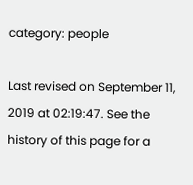category: people

Last revised on September 11, 2019 at 02:19:47. See the history of this page for a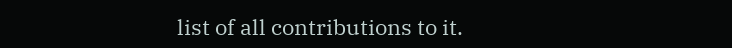list of all contributions to it.